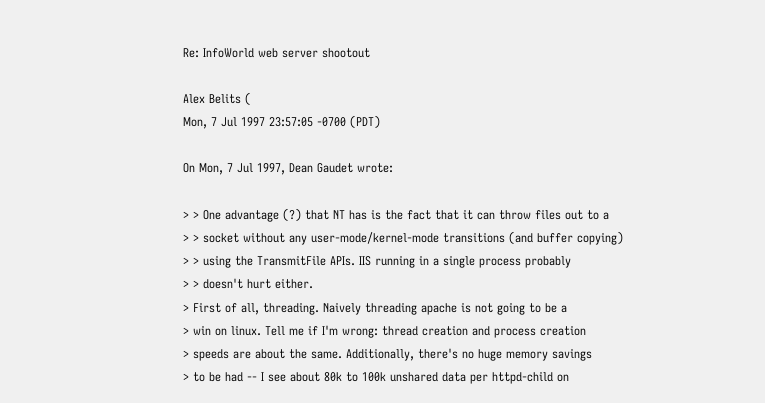Re: InfoWorld web server shootout

Alex Belits (
Mon, 7 Jul 1997 23:57:05 -0700 (PDT)

On Mon, 7 Jul 1997, Dean Gaudet wrote:

> > One advantage (?) that NT has is the fact that it can throw files out to a
> > socket without any user-mode/kernel-mode transitions (and buffer copying)
> > using the TransmitFile APIs. IIS running in a single process probably
> > doesn't hurt either.
> First of all, threading. Naively threading apache is not going to be a
> win on linux. Tell me if I'm wrong: thread creation and process creation
> speeds are about the same. Additionally, there's no huge memory savings
> to be had -- I see about 80k to 100k unshared data per httpd-child on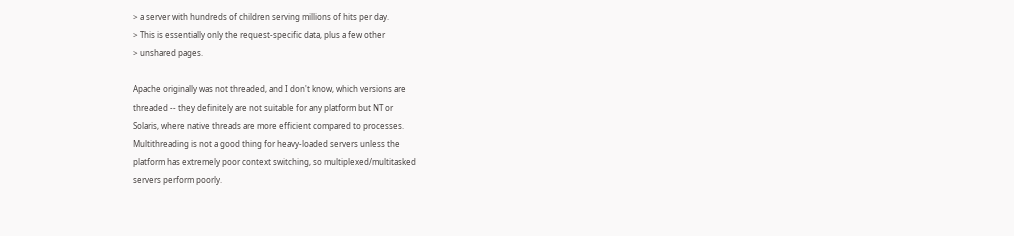> a server with hundreds of children serving millions of hits per day.
> This is essentially only the request-specific data, plus a few other
> unshared pages.

Apache originally was not threaded, and I don't know, which versions are
threaded -- they definitely are not suitable for any platform but NT or
Solaris, where native threads are more efficient compared to processes.
Multithreading is not a good thing for heavy-loaded servers unless the
platform has extremely poor context switching, so multiplexed/multitasked
servers perform poorly.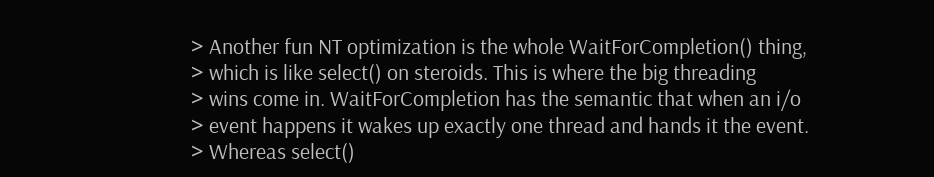> Another fun NT optimization is the whole WaitForCompletion() thing,
> which is like select() on steroids. This is where the big threading
> wins come in. WaitForCompletion has the semantic that when an i/o
> event happens it wakes up exactly one thread and hands it the event.
> Whereas select()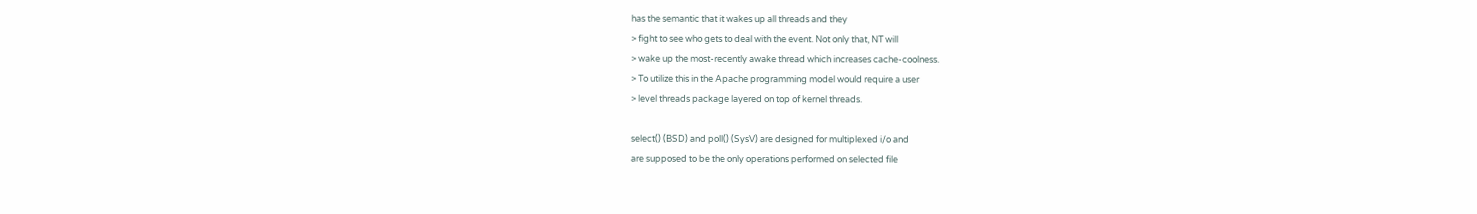has the semantic that it wakes up all threads and they
> fight to see who gets to deal with the event. Not only that, NT will
> wake up the most-recently awake thread which increases cache-coolness.
> To utilize this in the Apache programming model would require a user
> level threads package layered on top of kernel threads.

select() (BSD) and poll() (SysV) are designed for multiplexed i/o and
are supposed to be the only operations performed on selected file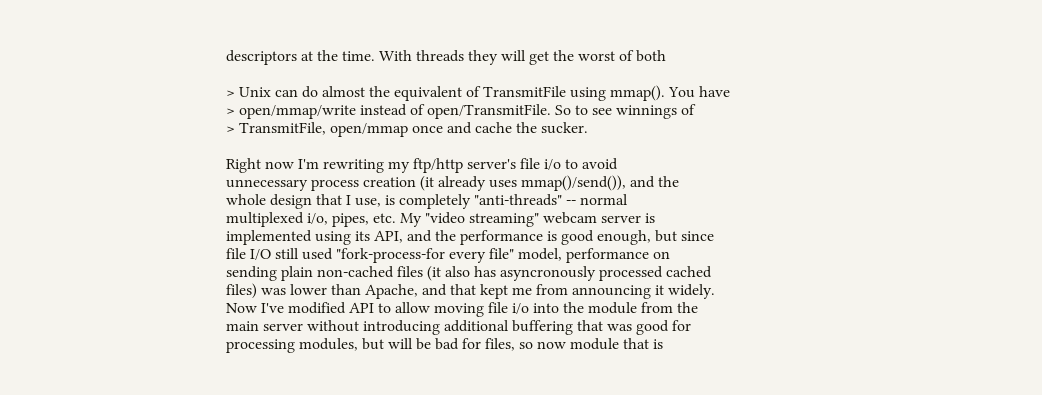descriptors at the time. With threads they will get the worst of both

> Unix can do almost the equivalent of TransmitFile using mmap(). You have
> open/mmap/write instead of open/TransmitFile. So to see winnings of
> TransmitFile, open/mmap once and cache the sucker.

Right now I'm rewriting my ftp/http server's file i/o to avoid
unnecessary process creation (it already uses mmap()/send()), and the
whole design that I use, is completely "anti-threads" -- normal
multiplexed i/o, pipes, etc. My "video streaming" webcam server is
implemented using its API, and the performance is good enough, but since
file I/O still used "fork-process-for every file" model, performance on
sending plain non-cached files (it also has asyncronously processed cached
files) was lower than Apache, and that kept me from announcing it widely.
Now I've modified API to allow moving file i/o into the module from the
main server without introducing additional buffering that was good for
processing modules, but will be bad for files, so now module that is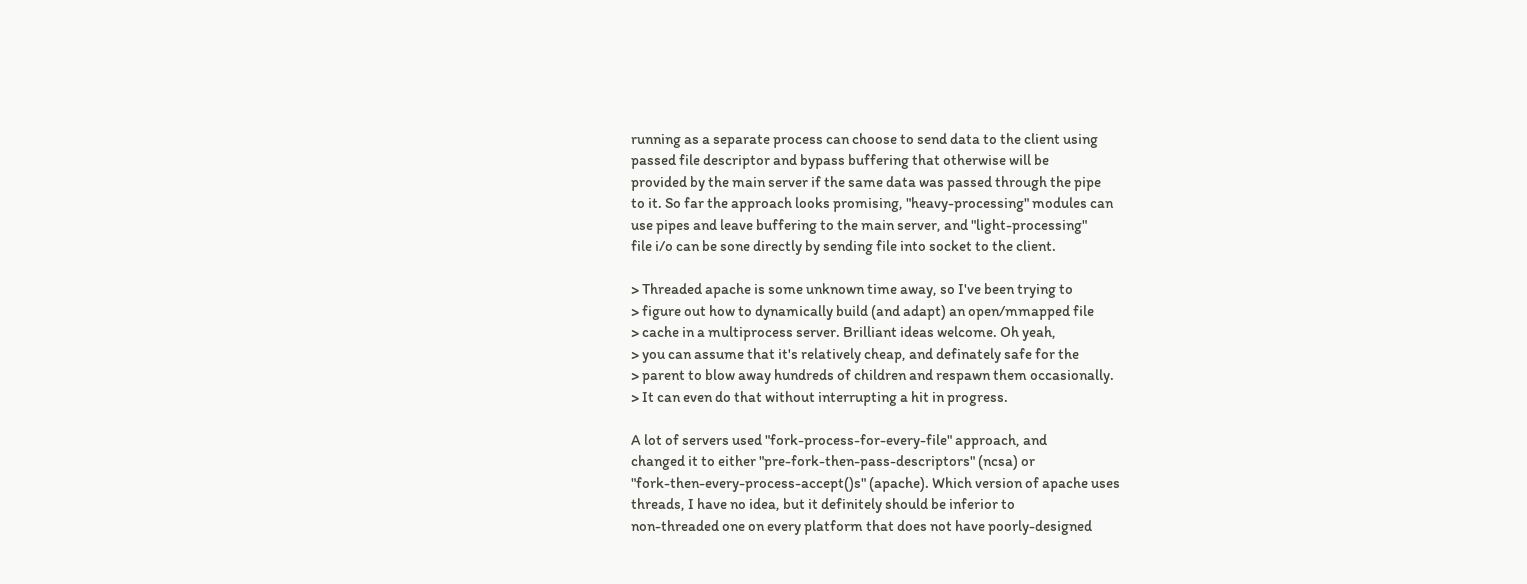running as a separate process can choose to send data to the client using
passed file descriptor and bypass buffering that otherwise will be
provided by the main server if the same data was passed through the pipe
to it. So far the approach looks promising, "heavy-processing" modules can
use pipes and leave buffering to the main server, and "light-processing"
file i/o can be sone directly by sending file into socket to the client.

> Threaded apache is some unknown time away, so I've been trying to
> figure out how to dynamically build (and adapt) an open/mmapped file
> cache in a multiprocess server. Brilliant ideas welcome. Oh yeah,
> you can assume that it's relatively cheap, and definately safe for the
> parent to blow away hundreds of children and respawn them occasionally.
> It can even do that without interrupting a hit in progress.

A lot of servers used "fork-process-for-every-file" approach, and
changed it to either "pre-fork-then-pass-descriptors" (ncsa) or
"fork-then-every-process-accept()s" (apache). Which version of apache uses
threads, I have no idea, but it definitely should be inferior to
non-threaded one on every platform that does not have poorly-designed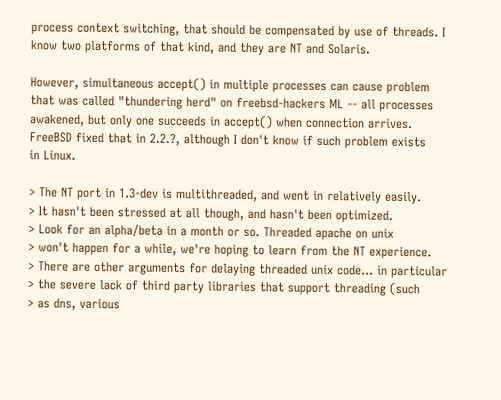process context switching, that should be compensated by use of threads. I
know two platforms of that kind, and they are NT and Solaris.

However, simultaneous accept() in multiple processes can cause problem
that was called "thundering herd" on freebsd-hackers ML -- all processes
awakened, but only one succeeds in accept() when connection arrives.
FreeBSD fixed that in 2.2.?, although I don't know if such problem exists
in Linux.

> The NT port in 1.3-dev is multithreaded, and went in relatively easily.
> It hasn't been stressed at all though, and hasn't been optimized.
> Look for an alpha/beta in a month or so. Threaded apache on unix
> won't happen for a while, we're hoping to learn from the NT experience.
> There are other arguments for delaying threaded unix code... in particular
> the severe lack of third party libraries that support threading (such
> as dns, various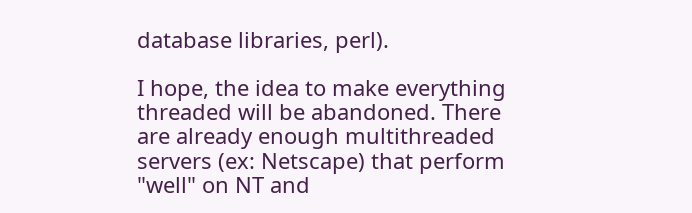database libraries, perl).

I hope, the idea to make everything threaded will be abandoned. There
are already enough multithreaded servers (ex: Netscape) that perform
"well" on NT and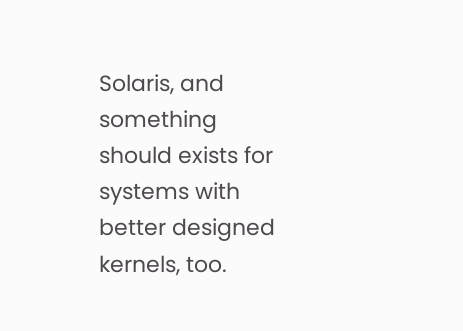Solaris, and something should exists for systems with
better designed kernels, too.